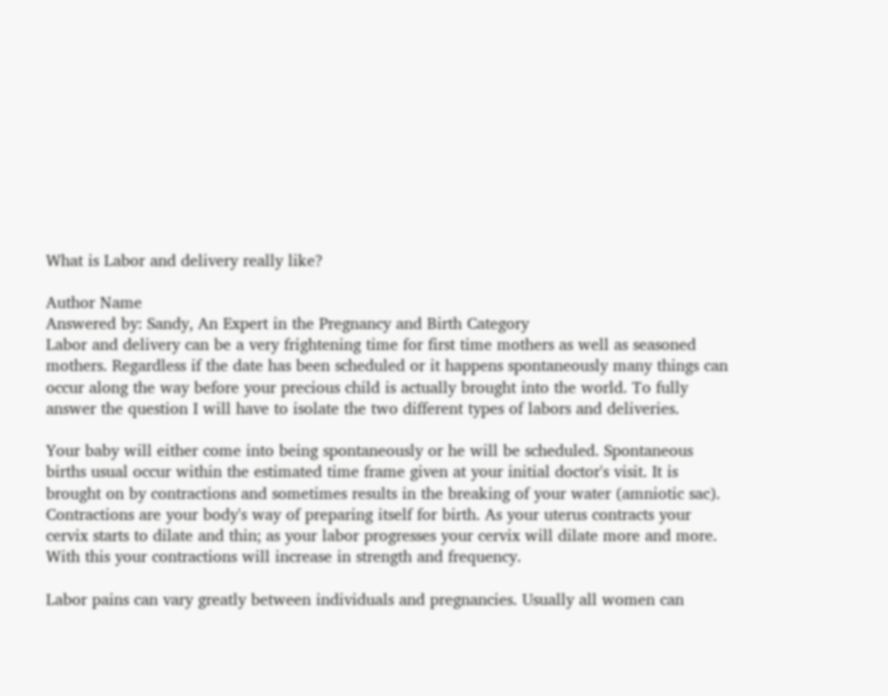What is Labor and delivery really like?

Author Name
Answered by: Sandy, An Expert in the Pregnancy and Birth Category
Labor and delivery can be a very frightening time for first time mothers as well as seasoned mothers. Regardless if the date has been scheduled or it happens spontaneously many things can occur along the way before your precious child is actually brought into the world. To fully answer the question I will have to isolate the two different types of labors and deliveries.

Your baby will either come into being spontaneously or he will be scheduled. Spontaneous births usual occur within the estimated time frame given at your initial doctor's visit. It is brought on by contractions and sometimes results in the breaking of your water (amniotic sac). Contractions are your body's way of preparing itself for birth. As your uterus contracts your cervix starts to dilate and thin; as your labor progresses your cervix will dilate more and more. With this your contractions will increase in strength and frequency.

Labor pains can vary greatly between individuals and pregnancies. Usually all women can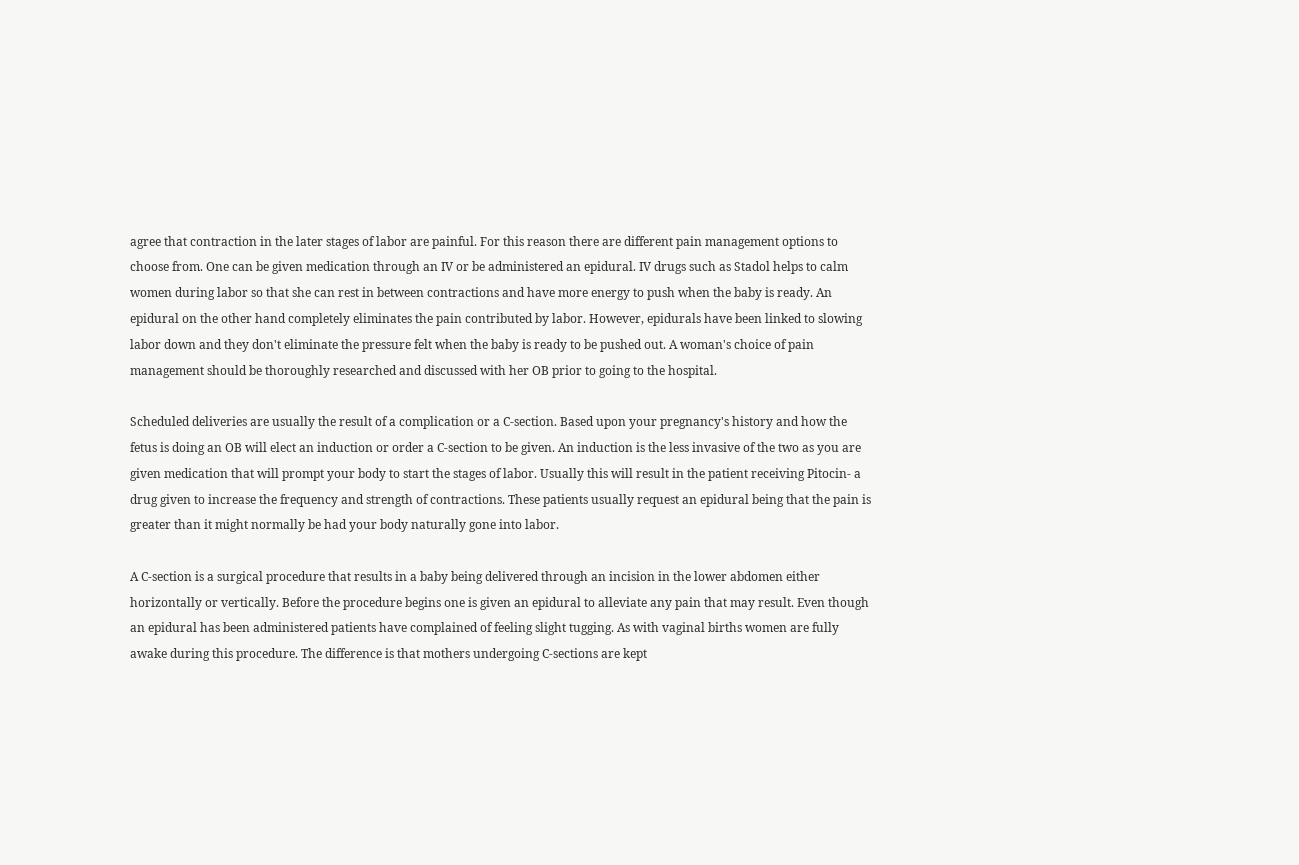agree that contraction in the later stages of labor are painful. For this reason there are different pain management options to choose from. One can be given medication through an IV or be administered an epidural. IV drugs such as Stadol helps to calm women during labor so that she can rest in between contractions and have more energy to push when the baby is ready. An epidural on the other hand completely eliminates the pain contributed by labor. However, epidurals have been linked to slowing labor down and they don't eliminate the pressure felt when the baby is ready to be pushed out. A woman's choice of pain management should be thoroughly researched and discussed with her OB prior to going to the hospital.

Scheduled deliveries are usually the result of a complication or a C-section. Based upon your pregnancy's history and how the fetus is doing an OB will elect an induction or order a C-section to be given. An induction is the less invasive of the two as you are given medication that will prompt your body to start the stages of labor. Usually this will result in the patient receiving Pitocin- a drug given to increase the frequency and strength of contractions. These patients usually request an epidural being that the pain is greater than it might normally be had your body naturally gone into labor.

A C-section is a surgical procedure that results in a baby being delivered through an incision in the lower abdomen either horizontally or vertically. Before the procedure begins one is given an epidural to alleviate any pain that may result. Even though an epidural has been administered patients have complained of feeling slight tugging. As with vaginal births women are fully awake during this procedure. The difference is that mothers undergoing C-sections are kept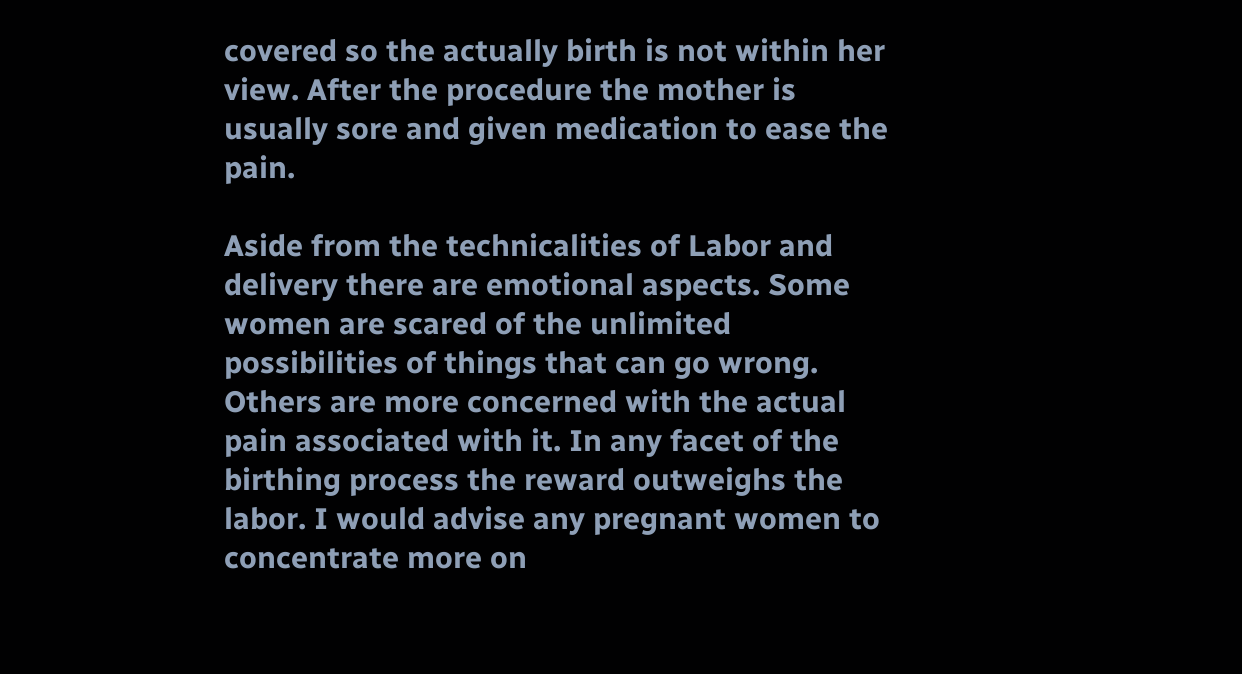covered so the actually birth is not within her view. After the procedure the mother is usually sore and given medication to ease the pain.

Aside from the technicalities of Labor and delivery there are emotional aspects. Some women are scared of the unlimited possibilities of things that can go wrong. Others are more concerned with the actual pain associated with it. In any facet of the birthing process the reward outweighs the labor. I would advise any pregnant women to concentrate more on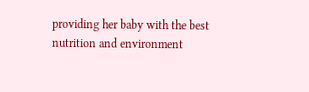providing her baby with the best nutrition and environment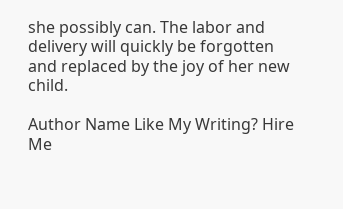she possibly can. The labor and delivery will quickly be forgotten and replaced by the joy of her new child.

Author Name Like My Writing? Hire Me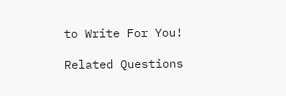to Write For You!

Related Questions